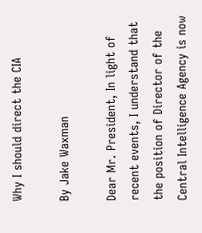Why I should direct the CIA

By Jake Waxman

Dear Mr. President, In light of recent events, I understand that the position of Director of the Central Intelligence Agency is now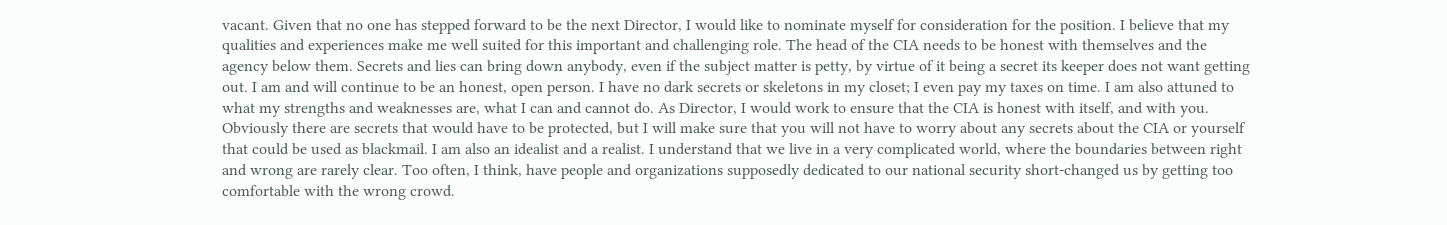vacant. Given that no one has stepped forward to be the next Director, I would like to nominate myself for consideration for the position. I believe that my qualities and experiences make me well suited for this important and challenging role. The head of the CIA needs to be honest with themselves and the agency below them. Secrets and lies can bring down anybody, even if the subject matter is petty, by virtue of it being a secret its keeper does not want getting out. I am and will continue to be an honest, open person. I have no dark secrets or skeletons in my closet; I even pay my taxes on time. I am also attuned to what my strengths and weaknesses are, what I can and cannot do. As Director, I would work to ensure that the CIA is honest with itself, and with you. Obviously there are secrets that would have to be protected, but I will make sure that you will not have to worry about any secrets about the CIA or yourself that could be used as blackmail. I am also an idealist and a realist. I understand that we live in a very complicated world, where the boundaries between right and wrong are rarely clear. Too often, I think, have people and organizations supposedly dedicated to our national security short-changed us by getting too comfortable with the wrong crowd.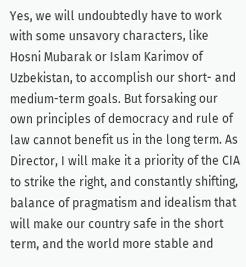Yes, we will undoubtedly have to work with some unsavory characters, like Hosni Mubarak or Islam Karimov of Uzbekistan, to accomplish our short- and medium-term goals. But forsaking our own principles of democracy and rule of law cannot benefit us in the long term. As Director, I will make it a priority of the CIA to strike the right, and constantly shifting, balance of pragmatism and idealism that will make our country safe in the short term, and the world more stable and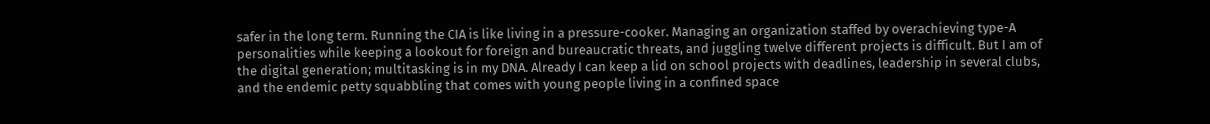safer in the long term. Running the CIA is like living in a pressure-cooker. Managing an organization staffed by overachieving type-A personalities while keeping a lookout for foreign and bureaucratic threats, and juggling twelve different projects is difficult. But I am of the digital generation; multitasking is in my DNA. Already I can keep a lid on school projects with deadlines, leadership in several clubs, and the endemic petty squabbling that comes with young people living in a confined space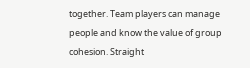together. Team players can manage people and know the value of group cohesion. Straight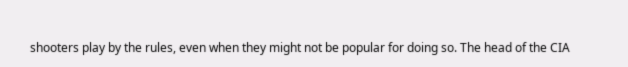shooters play by the rules, even when they might not be popular for doing so. The head of the CIA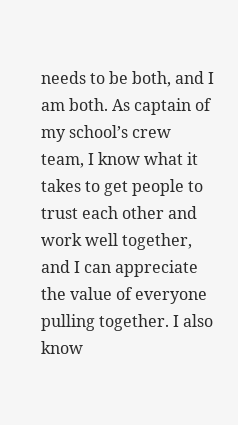needs to be both, and I am both. As captain of my school’s crew team, I know what it takes to get people to trust each other and work well together, and I can appreciate the value of everyone pulling together. I also know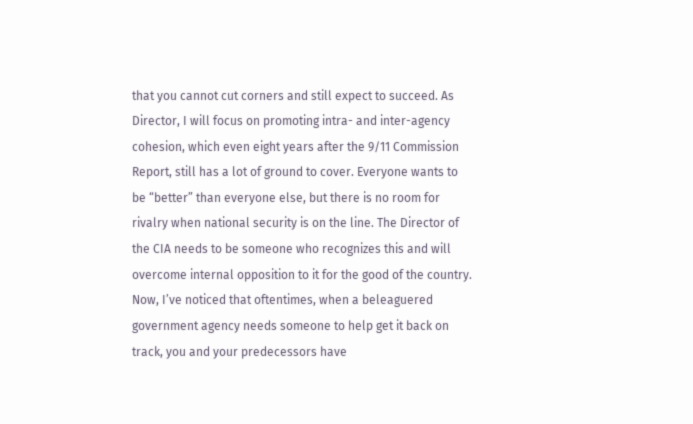that you cannot cut corners and still expect to succeed. As Director, I will focus on promoting intra- and inter-agency cohesion, which even eight years after the 9/11 Commission Report, still has a lot of ground to cover. Everyone wants to be “better” than everyone else, but there is no room for rivalry when national security is on the line. The Director of the CIA needs to be someone who recognizes this and will overcome internal opposition to it for the good of the country. Now, I’ve noticed that oftentimes, when a beleaguered government agency needs someone to help get it back on track, you and your predecessors have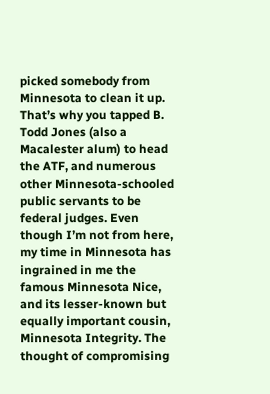picked somebody from Minnesota to clean it up. That’s why you tapped B. Todd Jones (also a Macalester alum) to head the ATF, and numerous other Minnesota-schooled public servants to be federal judges. Even though I’m not from here, my time in Minnesota has ingrained in me the famous Minnesota Nice, and its lesser-known but equally important cousin, Minnesota Integrity. The thought of compromising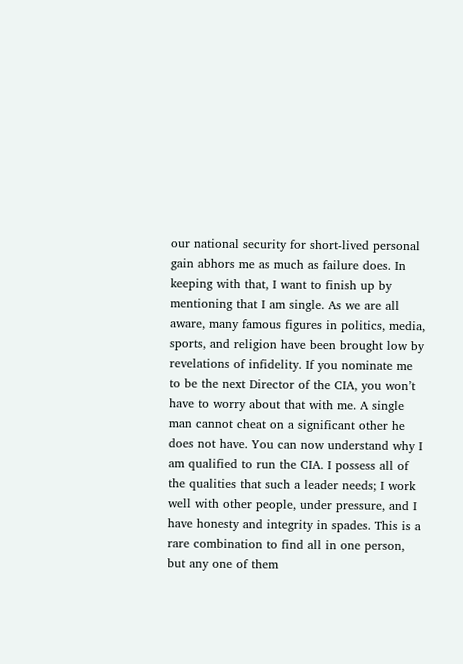our national security for short-lived personal gain abhors me as much as failure does. In keeping with that, I want to finish up by mentioning that I am single. As we are all aware, many famous figures in politics, media, sports, and religion have been brought low by revelations of infidelity. If you nominate me to be the next Director of the CIA, you won’t have to worry about that with me. A single man cannot cheat on a significant other he does not have. You can now understand why I am qualified to run the CIA. I possess all of the qualities that such a leader needs; I work well with other people, under pressure, and I have honesty and integrity in spades. This is a rare combination to find all in one person, but any one of them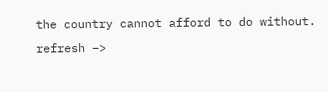the country cannot afford to do without. refresh –>